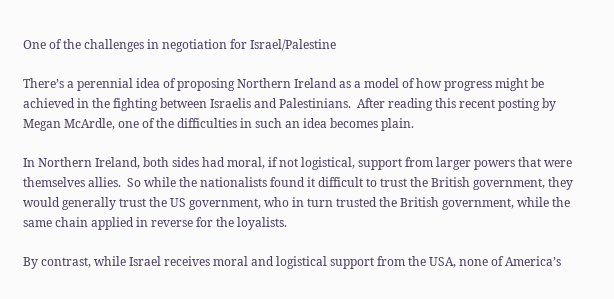One of the challenges in negotiation for Israel/Palestine

There’s a perennial idea of proposing Northern Ireland as a model of how progress might be achieved in the fighting between Israelis and Palestinians.  After reading this recent posting by Megan McArdle, one of the difficulties in such an idea becomes plain.

In Northern Ireland, both sides had moral, if not logistical, support from larger powers that were themselves allies.  So while the nationalists found it difficult to trust the British government, they would generally trust the US government, who in turn trusted the British government, while the same chain applied in reverse for the loyalists.

By contrast, while Israel receives moral and logistical support from the USA, none of America’s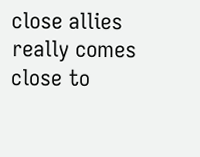close allies really comes close to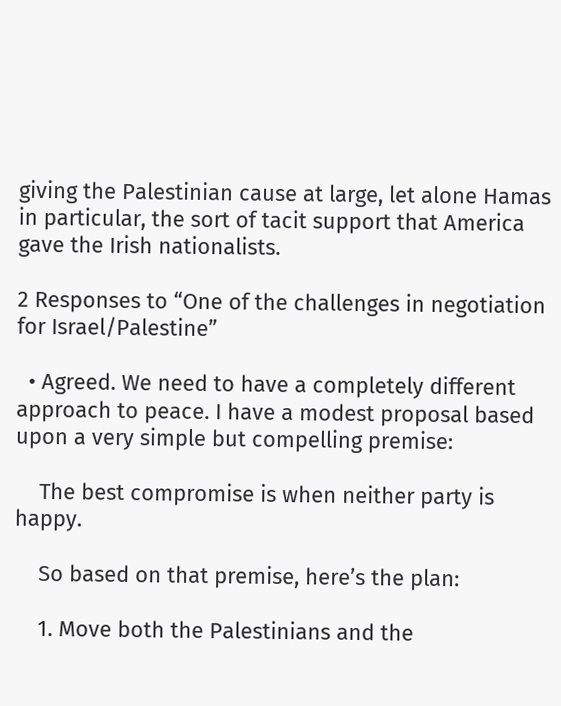giving the Palestinian cause at large, let alone Hamas in particular, the sort of tacit support that America gave the Irish nationalists.

2 Responses to “One of the challenges in negotiation for Israel/Palestine”

  • Agreed. We need to have a completely different approach to peace. I have a modest proposal based upon a very simple but compelling premise:

    The best compromise is when neither party is happy.

    So based on that premise, here’s the plan:

    1. Move both the Palestinians and the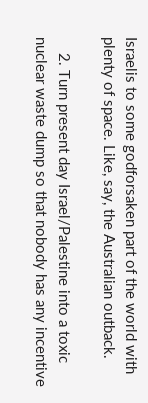Israelis to some godforsaken part of the world with plenty of space. Like, say, the Australian outback.

    2. Turn present day Israel/Palestine into a toxic nuclear waste dump so that nobody has any incentive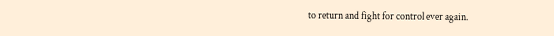to return and fight for control ever again.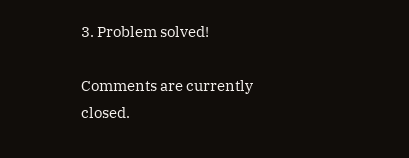3. Problem solved!

Comments are currently closed.